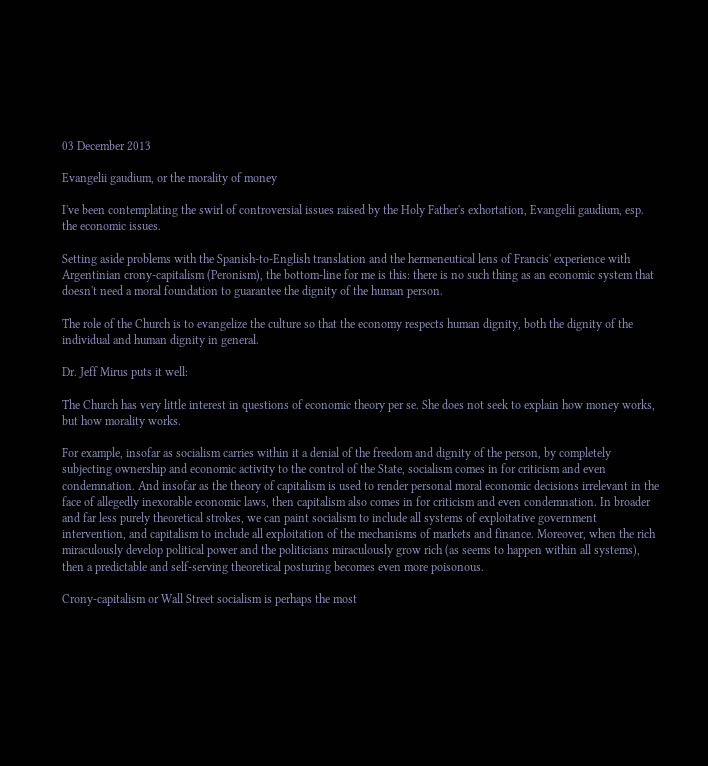03 December 2013

Evangelii gaudium, or the morality of money

I've been contemplating the swirl of controversial issues raised by the Holy Father's exhortation, Evangelii gaudium, esp. the economic issues.

Setting aside problems with the Spanish-to-English translation and the hermeneutical lens of Francis' experience with Argentinian crony-capitalism (Peronism), the bottom-line for me is this: there is no such thing as an economic system that doesn't need a moral foundation to guarantee the dignity of the human person.

The role of the Church is to evangelize the culture so that the economy respects human dignity, both the dignity of the individual and human dignity in general.

Dr. Jeff Mirus puts it well:

The Church has very little interest in questions of economic theory per se. She does not seek to explain how money works, but how morality works.

For example, insofar as socialism carries within it a denial of the freedom and dignity of the person, by completely subjecting ownership and economic activity to the control of the State, socialism comes in for criticism and even condemnation. And insofar as the theory of capitalism is used to render personal moral economic decisions irrelevant in the face of allegedly inexorable economic laws, then capitalism also comes in for criticism and even condemnation. In broader and far less purely theoretical strokes, we can paint socialism to include all systems of exploitative government intervention, and capitalism to include all exploitation of the mechanisms of markets and finance. Moreover, when the rich miraculously develop political power and the politicians miraculously grow rich (as seems to happen within all systems), then a predictable and self-serving theoretical posturing becomes even more poisonous.

Crony-capitalism or Wall Street socialism is perhaps the most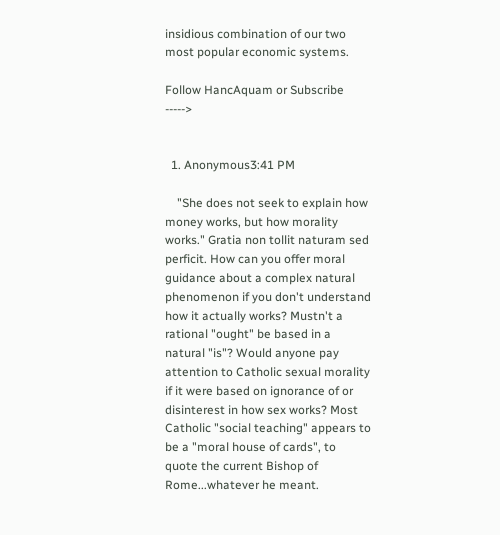insidious combination of our two most popular economic systems.

Follow HancAquam or Subscribe ----->


  1. Anonymous3:41 PM

    "She does not seek to explain how money works, but how morality works." Gratia non tollit naturam sed perficit. How can you offer moral guidance about a complex natural phenomenon if you don't understand how it actually works? Mustn't a rational "ought" be based in a natural "is"? Would anyone pay attention to Catholic sexual morality if it were based on ignorance of or disinterest in how sex works? Most Catholic "social teaching" appears to be a "moral house of cards", to quote the current Bishop of Rome...whatever he meant.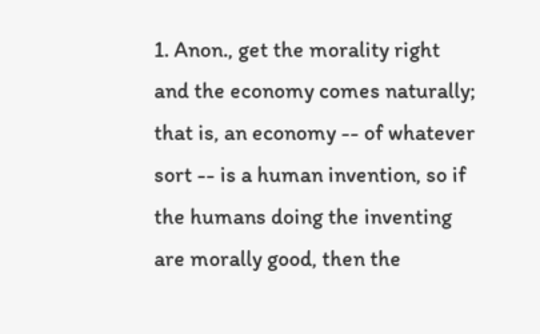1. Anon., get the morality right and the economy comes naturally; that is, an economy -- of whatever sort -- is a human invention, so if the humans doing the inventing are morally good, then the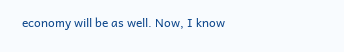economy will be as well. Now, I know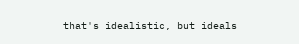that's idealistic, but ideals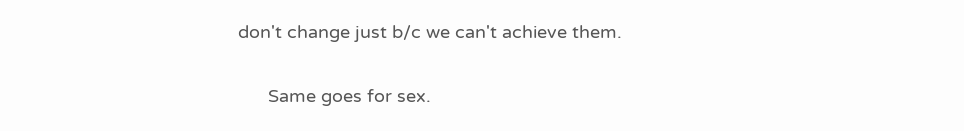don't change just b/c we can't achieve them.

      Same goes for sex.